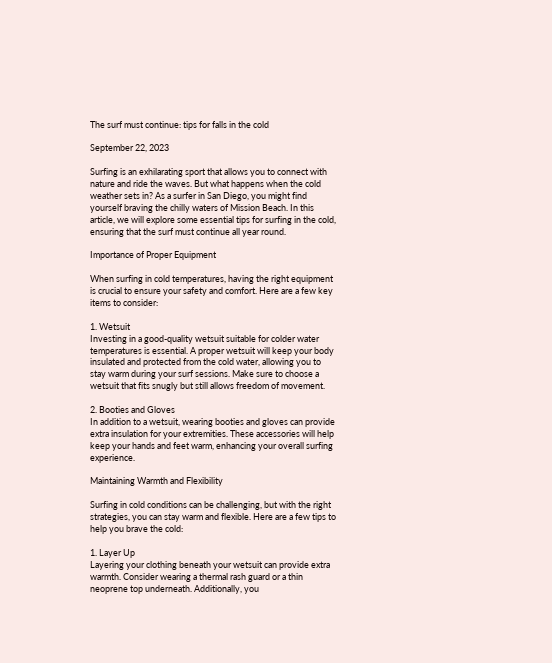The surf must continue: tips for falls in the cold

September 22, 2023

Surfing is an exhilarating sport that allows you to connect with nature and ride the waves. But what happens when the cold weather sets in? As a surfer in San Diego, you might find yourself braving the chilly waters of Mission Beach. In this article, we will explore some essential tips for surfing in the cold, ensuring that the surf must continue all year round.

Importance of Proper Equipment

When surfing in cold temperatures, having the right equipment is crucial to ensure your safety and comfort. Here are a few key items to consider:

1. Wetsuit
Investing in a good-quality wetsuit suitable for colder water temperatures is essential. A proper wetsuit will keep your body insulated and protected from the cold water, allowing you to stay warm during your surf sessions. Make sure to choose a wetsuit that fits snugly but still allows freedom of movement.

2. Booties and Gloves
In addition to a wetsuit, wearing booties and gloves can provide extra insulation for your extremities. These accessories will help keep your hands and feet warm, enhancing your overall surfing experience.

Maintaining Warmth and Flexibility

Surfing in cold conditions can be challenging, but with the right strategies, you can stay warm and flexible. Here are a few tips to help you brave the cold:

1. Layer Up
Layering your clothing beneath your wetsuit can provide extra warmth. Consider wearing a thermal rash guard or a thin neoprene top underneath. Additionally, you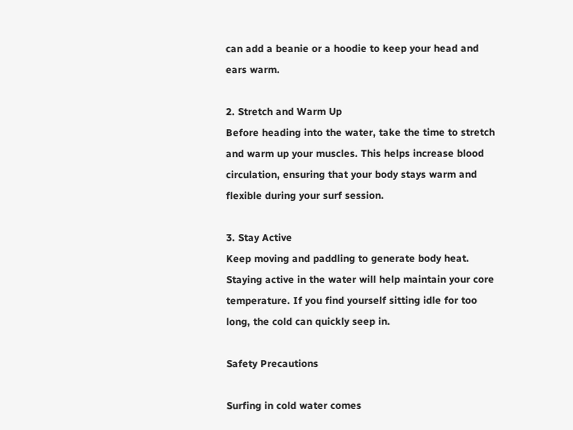can add a beanie or a hoodie to keep your head and ears warm.

2. Stretch and Warm Up
Before heading into the water, take the time to stretch and warm up your muscles. This helps increase blood circulation, ensuring that your body stays warm and flexible during your surf session.

3. Stay Active
Keep moving and paddling to generate body heat. Staying active in the water will help maintain your core temperature. If you find yourself sitting idle for too long, the cold can quickly seep in.

Safety Precautions

Surfing in cold water comes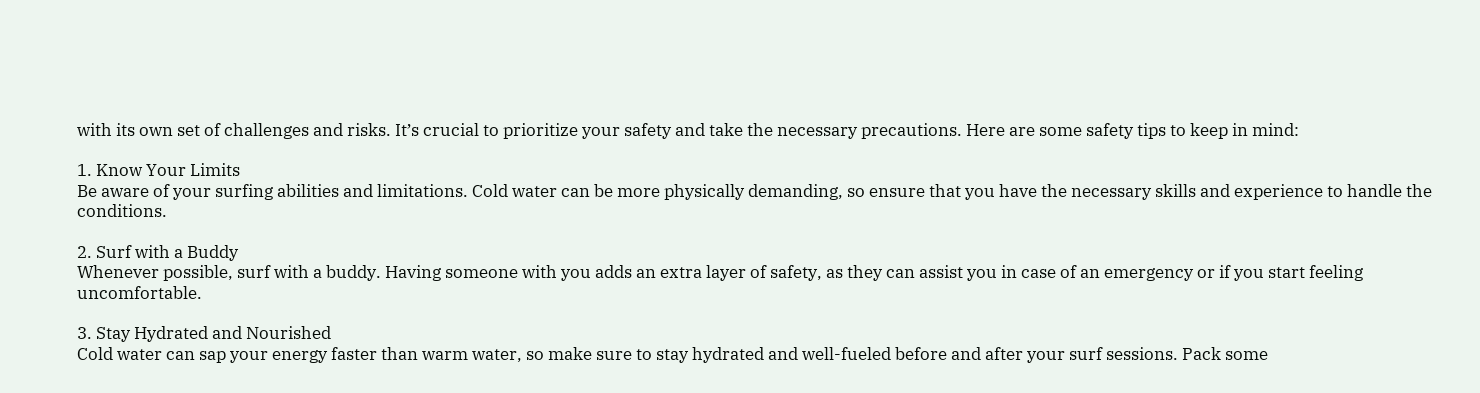with its own set of challenges and risks. It’s crucial to prioritize your safety and take the necessary precautions. Here are some safety tips to keep in mind:

1. Know Your Limits
Be aware of your surfing abilities and limitations. Cold water can be more physically demanding, so ensure that you have the necessary skills and experience to handle the conditions.

2. Surf with a Buddy
Whenever possible, surf with a buddy. Having someone with you adds an extra layer of safety, as they can assist you in case of an emergency or if you start feeling uncomfortable.

3. Stay Hydrated and Nourished
Cold water can sap your energy faster than warm water, so make sure to stay hydrated and well-fueled before and after your surf sessions. Pack some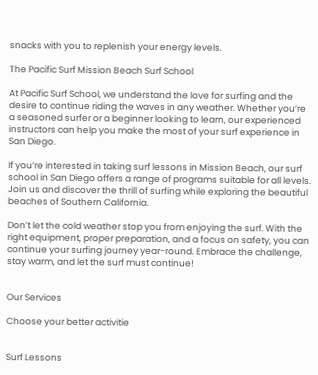snacks with you to replenish your energy levels.

The Pacific Surf Mission Beach Surf School

At Pacific Surf School, we understand the love for surfing and the desire to continue riding the waves in any weather. Whether you’re a seasoned surfer or a beginner looking to learn, our experienced instructors can help you make the most of your surf experience in San Diego.

If you’re interested in taking surf lessons in Mission Beach, our surf school in San Diego offers a range of programs suitable for all levels. Join us and discover the thrill of surfing while exploring the beautiful beaches of Southern California.

Don’t let the cold weather stop you from enjoying the surf. With the right equipment, proper preparation, and a focus on safety, you can continue your surfing journey year-round. Embrace the challenge, stay warm, and let the surf must continue!


Our Services

Choose your better activitie


Surf Lessons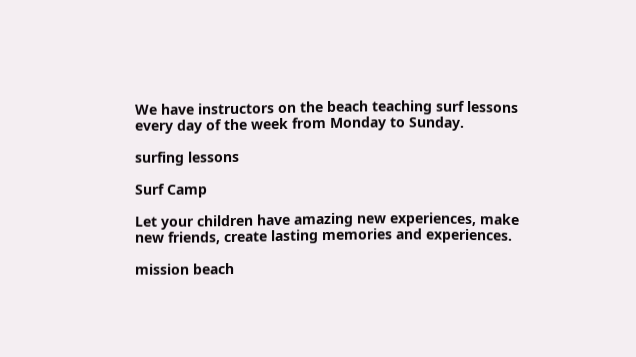We have instructors on the beach teaching surf lessons every day of the week from Monday to Sunday.

surfing lessons

Surf Camp

Let your children have amazing new experiences, make new friends, create lasting memories and experiences.

mission beach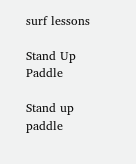surf lessons

Stand Up Paddle

Stand up paddle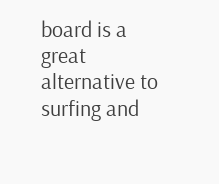board is a great alternative to surfing and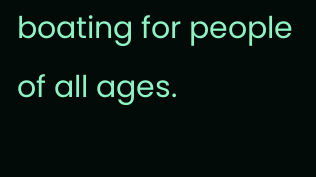boating for people of all ages.